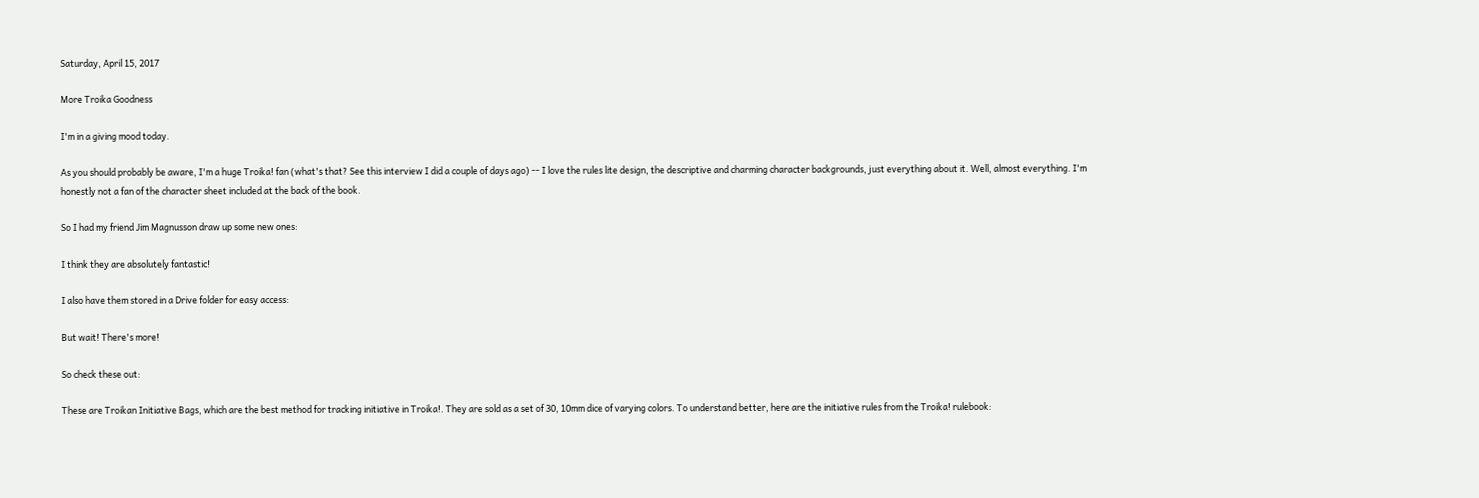Saturday, April 15, 2017

More Troika Goodness

I'm in a giving mood today.

As you should probably be aware, I'm a huge Troika! fan (what's that? See this interview I did a couple of days ago) -- I love the rules lite design, the descriptive and charming character backgrounds, just everything about it. Well, almost everything. I'm honestly not a fan of the character sheet included at the back of the book.

So I had my friend Jim Magnusson draw up some new ones:

I think they are absolutely fantastic!

I also have them stored in a Drive folder for easy access:

But wait! There's more!

So check these out:

These are Troikan Initiative Bags, which are the best method for tracking initiative in Troika!. They are sold as a set of 30, 10mm dice of varying colors. To understand better, here are the initiative rules from the Troika! rulebook: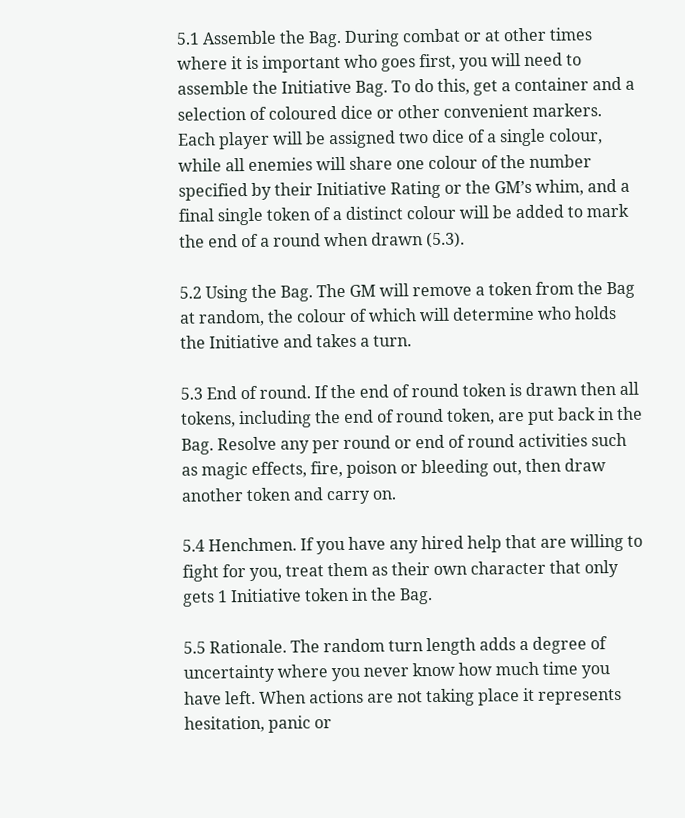5.1 Assemble the Bag. During combat or at other times where it is important who goes first, you will need to assemble the Initiative Bag. To do this, get a container and a selection of coloured dice or other convenient markers. Each player will be assigned two dice of a single colour, while all enemies will share one colour of the number specified by their Initiative Rating or the GM’s whim, and a final single token of a distinct colour will be added to mark the end of a round when drawn (5.3).

5.2 Using the Bag. The GM will remove a token from the Bag at random, the colour of which will determine who holds the Initiative and takes a turn.

5.3 End of round. If the end of round token is drawn then all tokens, including the end of round token, are put back in the Bag. Resolve any per round or end of round activities such as magic effects, fire, poison or bleeding out, then draw another token and carry on.

5.4 Henchmen. If you have any hired help that are willing to fight for you, treat them as their own character that only gets 1 Initiative token in the Bag.

5.5 Rationale. The random turn length adds a degree of uncertainty where you never know how much time you have left. When actions are not taking place it represents hesitation, panic or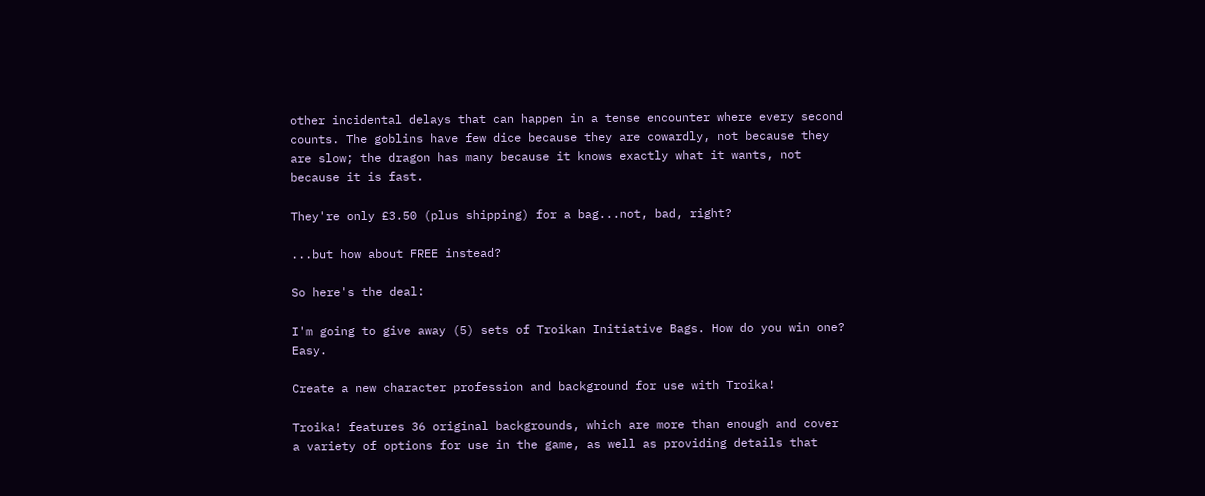other incidental delays that can happen in a tense encounter where every second counts. The goblins have few dice because they are cowardly, not because they are slow; the dragon has many because it knows exactly what it wants, not because it is fast.

They're only £3.50 (plus shipping) for a bag...not, bad, right?

...but how about FREE instead?

So here's the deal:

I'm going to give away (5) sets of Troikan Initiative Bags. How do you win one? Easy.

Create a new character profession and background for use with Troika!

Troika! features 36 original backgrounds, which are more than enough and cover a variety of options for use in the game, as well as providing details that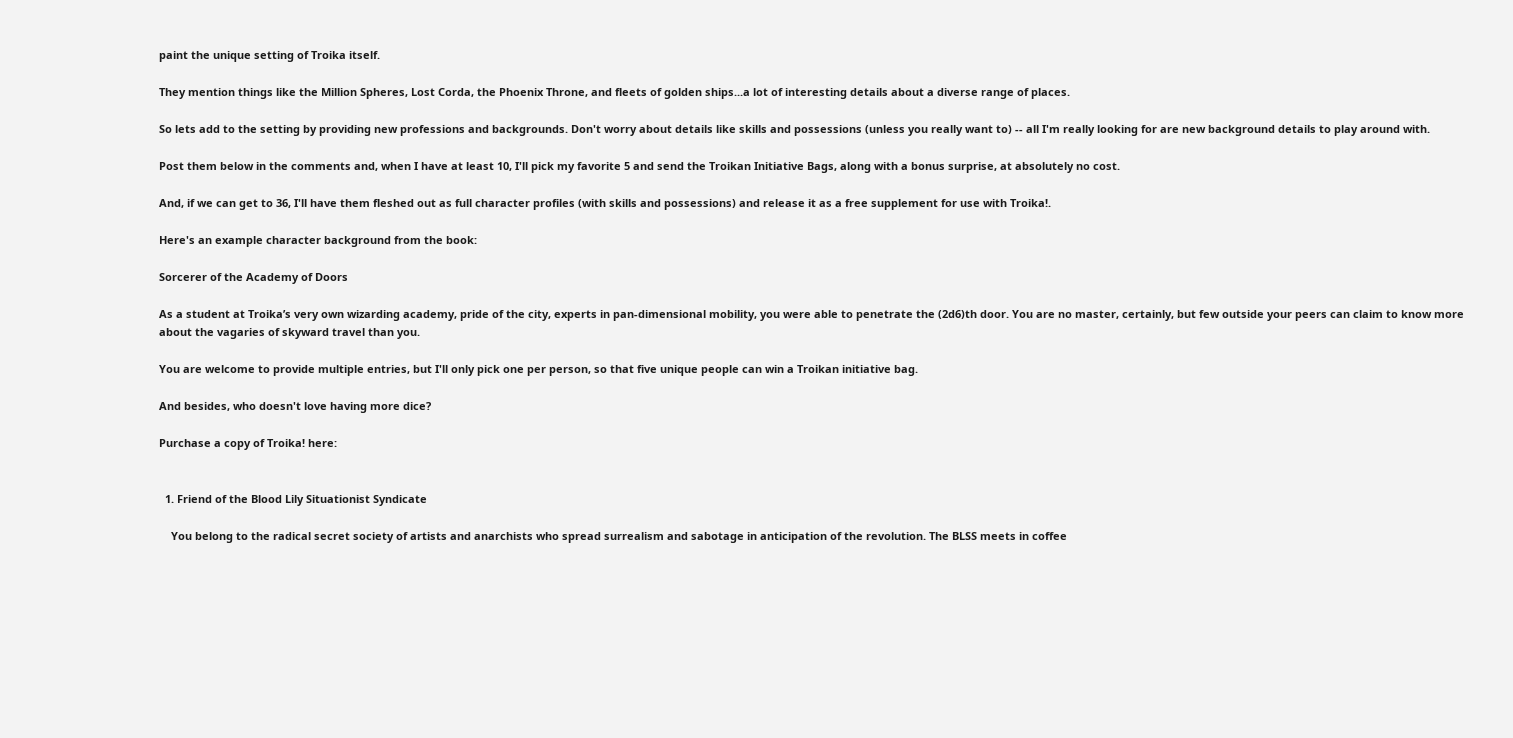paint the unique setting of Troika itself.

They mention things like the Million Spheres, Lost Corda, the Phoenix Throne, and fleets of golden ships...a lot of interesting details about a diverse range of places.

So lets add to the setting by providing new professions and backgrounds. Don't worry about details like skills and possessions (unless you really want to) -- all I'm really looking for are new background details to play around with.

Post them below in the comments and, when I have at least 10, I'll pick my favorite 5 and send the Troikan Initiative Bags, along with a bonus surprise, at absolutely no cost.

And, if we can get to 36, I'll have them fleshed out as full character profiles (with skills and possessions) and release it as a free supplement for use with Troika!.

Here's an example character background from the book:

Sorcerer of the Academy of Doors

As a student at Troika’s very own wizarding academy, pride of the city, experts in pan-dimensional mobility, you were able to penetrate the (2d6)th door. You are no master, certainly, but few outside your peers can claim to know more about the vagaries of skyward travel than you.

You are welcome to provide multiple entries, but I'll only pick one per person, so that five unique people can win a Troikan initiative bag.

And besides, who doesn't love having more dice?

Purchase a copy of Troika! here:


  1. Friend of the Blood Lily Situationist Syndicate

    You belong to the radical secret society of artists and anarchists who spread surrealism and sabotage in anticipation of the revolution. The BLSS meets in coffee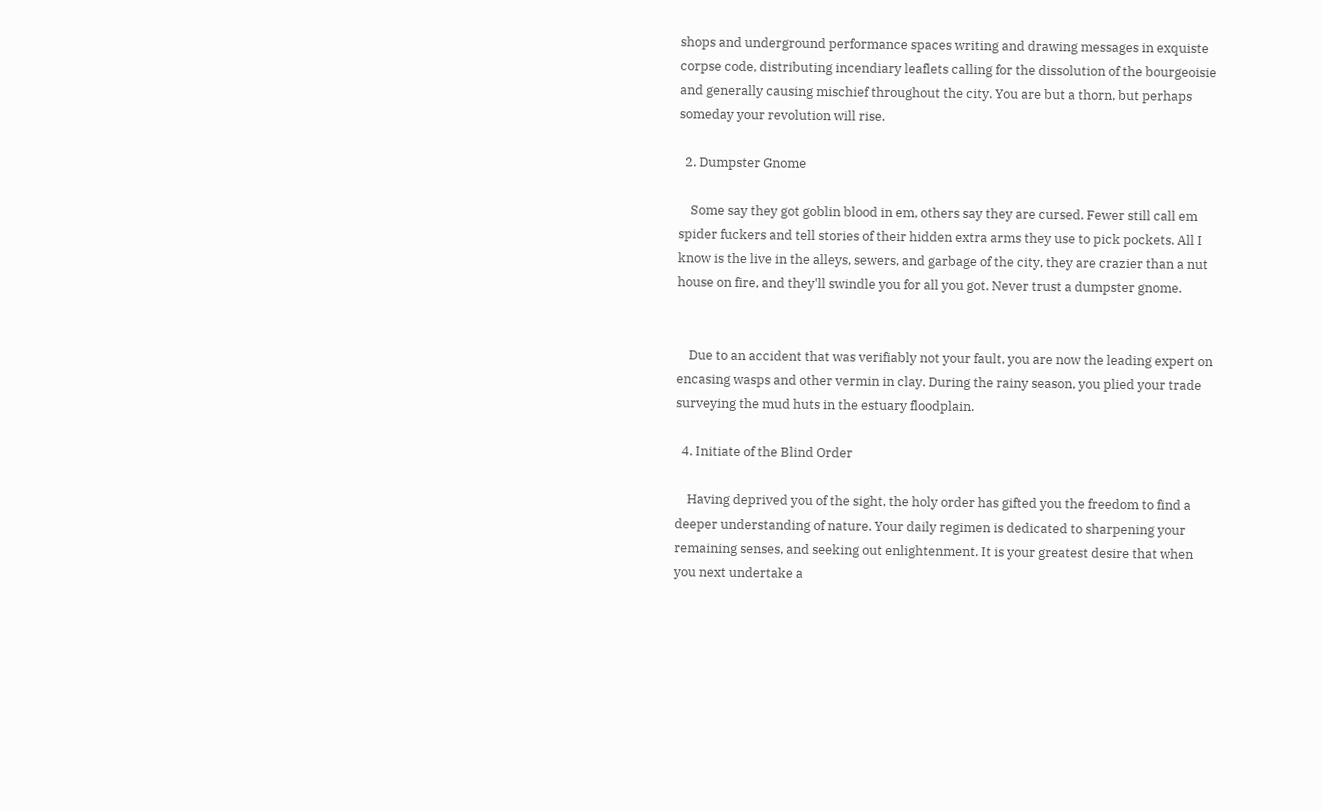shops and underground performance spaces writing and drawing messages in exquiste corpse code, distributing incendiary leaflets calling for the dissolution of the bourgeoisie and generally causing mischief throughout the city. You are but a thorn, but perhaps someday your revolution will rise.

  2. Dumpster Gnome

    Some say they got goblin blood in em, others say they are cursed. Fewer still call em spider fuckers and tell stories of their hidden extra arms they use to pick pockets. All I know is the live in the alleys, sewers, and garbage of the city, they are crazier than a nut house on fire, and they'll swindle you for all you got. Never trust a dumpster gnome.


    Due to an accident that was verifiably not your fault, you are now the leading expert on encasing wasps and other vermin in clay. During the rainy season, you plied your trade surveying the mud huts in the estuary floodplain.

  4. Initiate of the Blind Order

    Having deprived you of the sight, the holy order has gifted you the freedom to find a deeper understanding of nature. Your daily regimen is dedicated to sharpening your remaining senses, and seeking out enlightenment. It is your greatest desire that when you next undertake a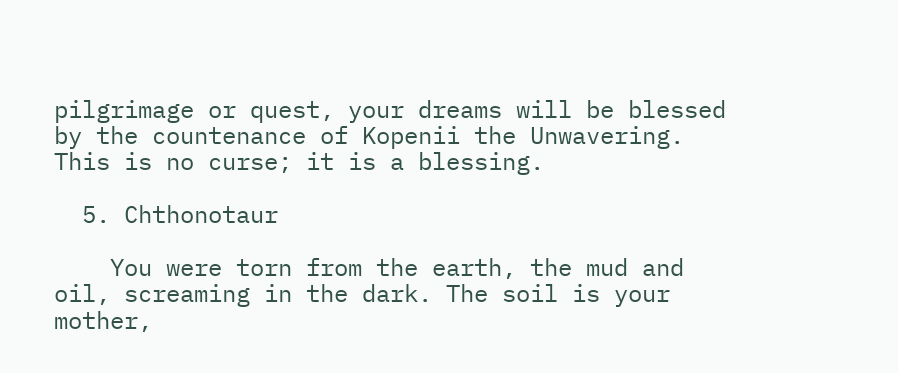pilgrimage or quest, your dreams will be blessed by the countenance of Kopenii the Unwavering. This is no curse; it is a blessing.

  5. Chthonotaur

    You were torn from the earth, the mud and oil, screaming in the dark. The soil is your mother,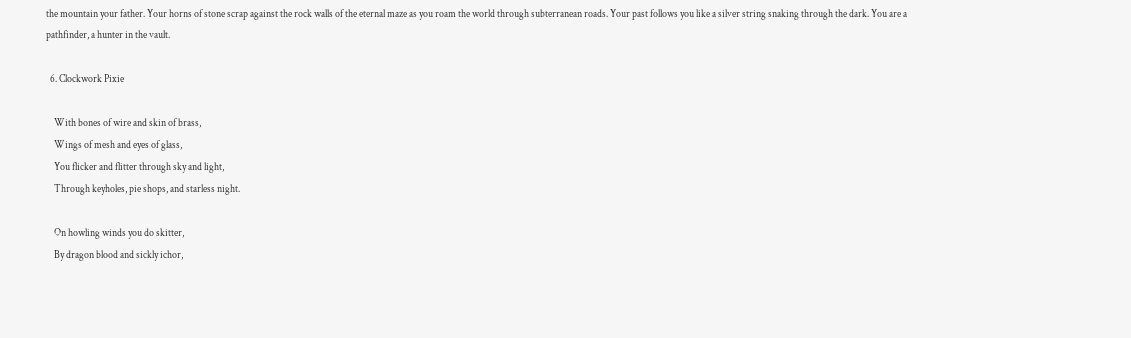the mountain your father. Your horns of stone scrap against the rock walls of the eternal maze as you roam the world through subterranean roads. Your past follows you like a silver string snaking through the dark. You are a pathfinder, a hunter in the vault.

  6. Clockwork Pixie

    With bones of wire and skin of brass,
    Wings of mesh and eyes of glass,
    You flicker and flitter through sky and light,
    Through keyholes, pie shops, and starless night.

    On howling winds you do skitter,
    By dragon blood and sickly ichor,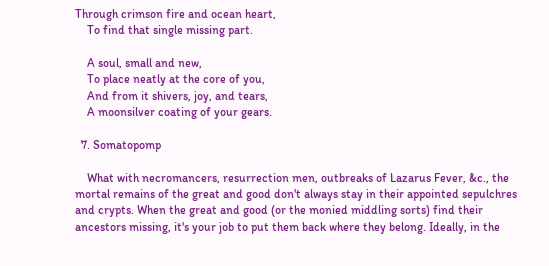Through crimson fire and ocean heart,
    To find that single missing part.

    A soul, small and new,
    To place neatly at the core of you,
    And from it shivers, joy, and tears,
    A moonsilver coating of your gears.

  7. Somatopomp

    What with necromancers, resurrection men, outbreaks of Lazarus Fever, &c., the mortal remains of the great and good don't always stay in their appointed sepulchres and crypts. When the great and good (or the monied middling sorts) find their ancestors missing, it's your job to put them back where they belong. Ideally, in the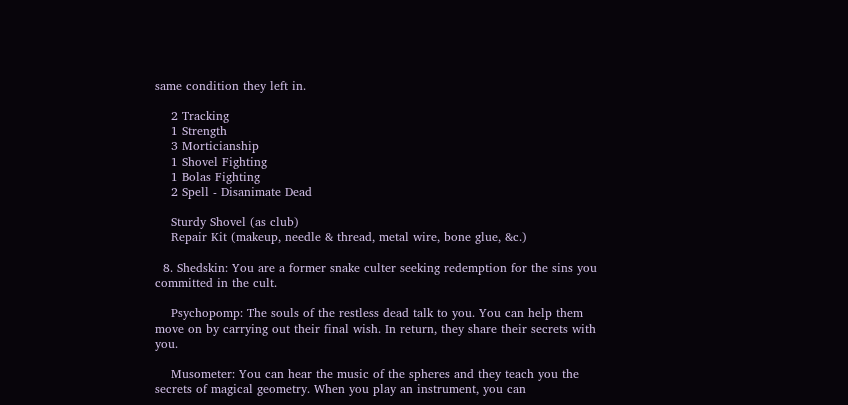same condition they left in.

    2 Tracking
    1 Strength
    3 Morticianship
    1 Shovel Fighting
    1 Bolas Fighting
    2 Spell - Disanimate Dead

    Sturdy Shovel (as club)
    Repair Kit (makeup, needle & thread, metal wire, bone glue, &c.)

  8. Shedskin: You are a former snake culter seeking redemption for the sins you committed in the cult.

    Psychopomp: The souls of the restless dead talk to you. You can help them move on by carrying out their final wish. In return, they share their secrets with you.

    Musometer: You can hear the music of the spheres and they teach you the secrets of magical geometry. When you play an instrument, you can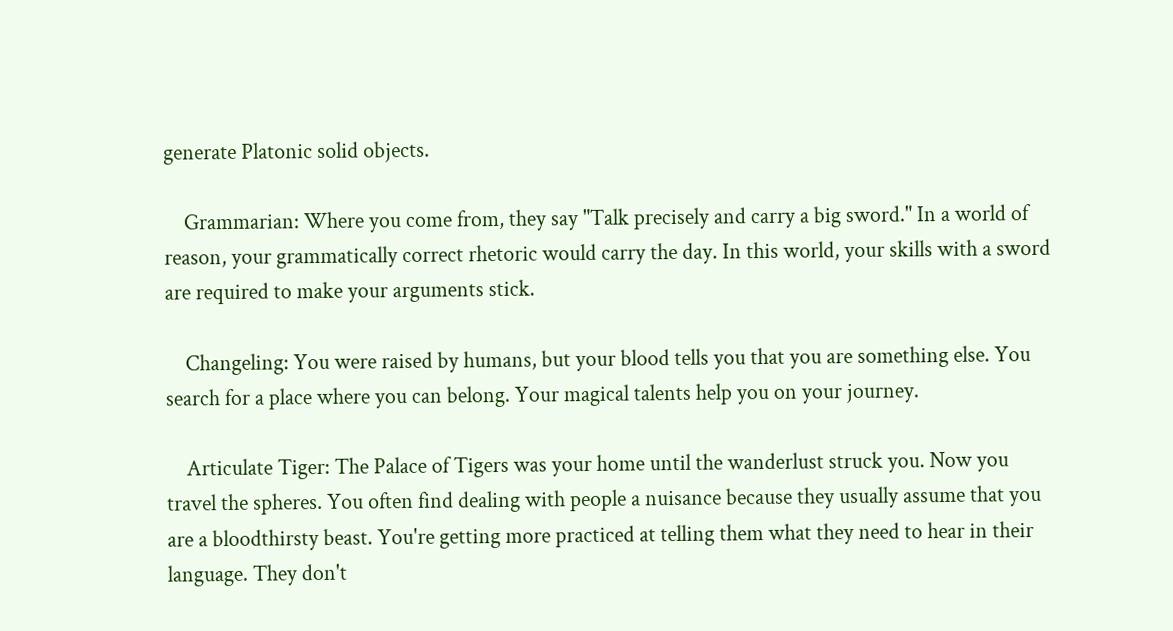generate Platonic solid objects.

    Grammarian: Where you come from, they say "Talk precisely and carry a big sword." In a world of reason, your grammatically correct rhetoric would carry the day. In this world, your skills with a sword are required to make your arguments stick.

    Changeling: You were raised by humans, but your blood tells you that you are something else. You search for a place where you can belong. Your magical talents help you on your journey.

    Articulate Tiger: The Palace of Tigers was your home until the wanderlust struck you. Now you travel the spheres. You often find dealing with people a nuisance because they usually assume that you are a bloodthirsty beast. You're getting more practiced at telling them what they need to hear in their language. They don't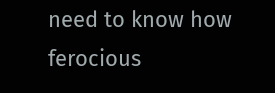need to know how ferocious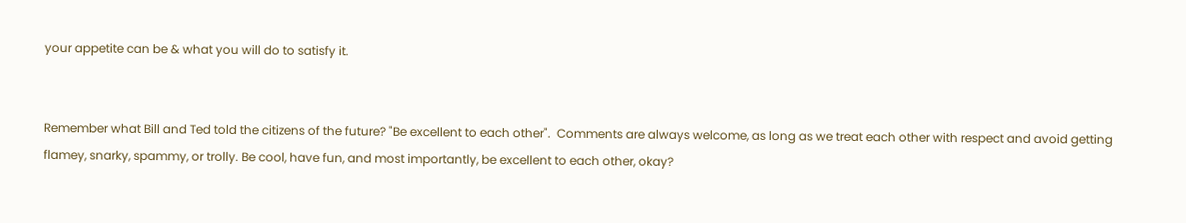your appetite can be & what you will do to satisfy it.


Remember what Bill and Ted told the citizens of the future? "Be excellent to each other".  Comments are always welcome, as long as we treat each other with respect and avoid getting flamey, snarky, spammy, or trolly. Be cool, have fun, and most importantly, be excellent to each other, okay?